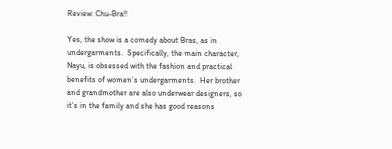Review: Chu-Bra!!

Yes, the show is a comedy about Bras, as in undergarments.  Specifically, the main character, Nayu, is obsessed with the fashion and practical benefits of women’s undergarments.  Her brother and grandmother are also underwear designers, so it’s in the family and she has good reasons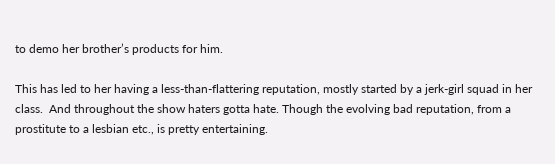to demo her brother’s products for him.

This has led to her having a less-than-flattering reputation, mostly started by a jerk-girl squad in her class.  And throughout the show haters gotta hate. Though the evolving bad reputation, from a prostitute to a lesbian etc., is pretty entertaining.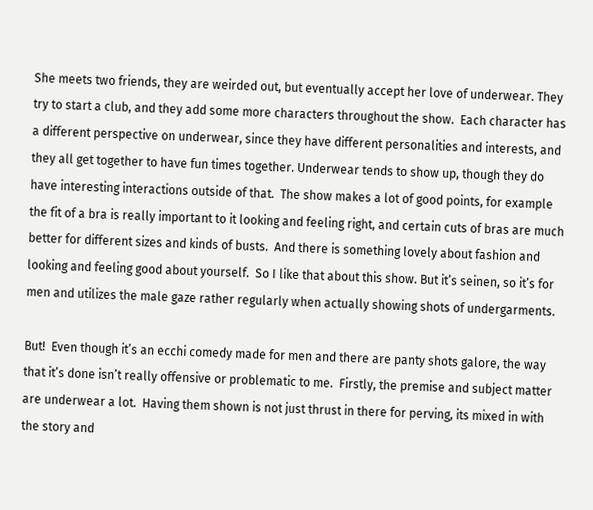She meets two friends, they are weirded out, but eventually accept her love of underwear. They try to start a club, and they add some more characters throughout the show.  Each character has a different perspective on underwear, since they have different personalities and interests, and they all get together to have fun times together. Underwear tends to show up, though they do have interesting interactions outside of that.  The show makes a lot of good points, for example the fit of a bra is really important to it looking and feeling right, and certain cuts of bras are much better for different sizes and kinds of busts.  And there is something lovely about fashion and looking and feeling good about yourself.  So I like that about this show. But it’s seinen, so it’s for men and utilizes the male gaze rather regularly when actually showing shots of undergarments.

But!  Even though it’s an ecchi comedy made for men and there are panty shots galore, the way that it’s done isn’t really offensive or problematic to me.  Firstly, the premise and subject matter are underwear a lot.  Having them shown is not just thrust in there for perving, its mixed in with the story and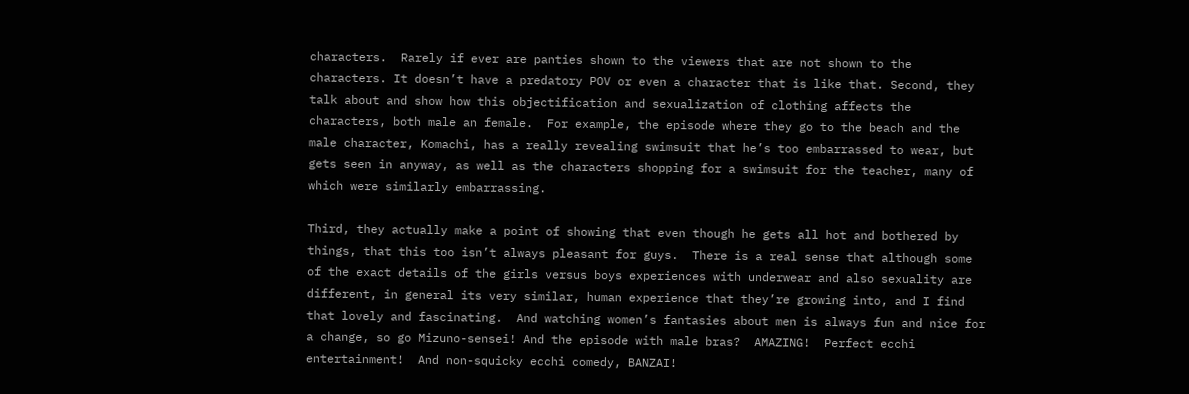characters.  Rarely if ever are panties shown to the viewers that are not shown to the characters. It doesn’t have a predatory POV or even a character that is like that. Second, they talk about and show how this objectification and sexualization of clothing affects the characters, both male an female.  For example, the episode where they go to the beach and the male character, Komachi, has a really revealing swimsuit that he’s too embarrassed to wear, but gets seen in anyway, as well as the characters shopping for a swimsuit for the teacher, many of which were similarly embarrassing.

Third, they actually make a point of showing that even though he gets all hot and bothered by things, that this too isn’t always pleasant for guys.  There is a real sense that although some of the exact details of the girls versus boys experiences with underwear and also sexuality are different, in general its very similar, human experience that they’re growing into, and I find that lovely and fascinating.  And watching women’s fantasies about men is always fun and nice for a change, so go Mizuno-sensei! And the episode with male bras?  AMAZING!  Perfect ecchi entertainment!  And non-squicky ecchi comedy, BANZAI!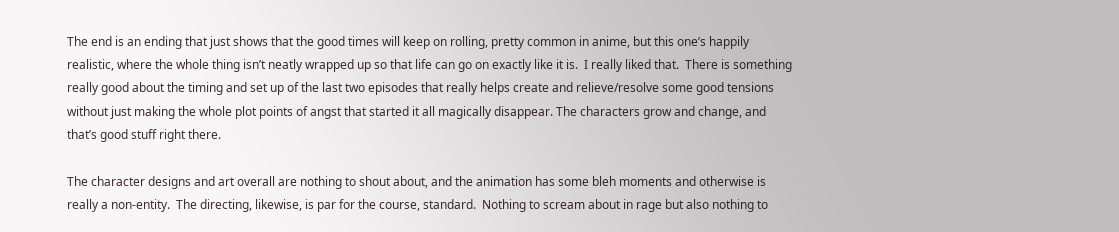The end is an ending that just shows that the good times will keep on rolling, pretty common in anime, but this one’s happily realistic, where the whole thing isn’t neatly wrapped up so that life can go on exactly like it is.  I really liked that.  There is something really good about the timing and set up of the last two episodes that really helps create and relieve/resolve some good tensions without just making the whole plot points of angst that started it all magically disappear. The characters grow and change, and that’s good stuff right there.

The character designs and art overall are nothing to shout about, and the animation has some bleh moments and otherwise is really a non-entity.  The directing, likewise, is par for the course, standard.  Nothing to scream about in rage but also nothing to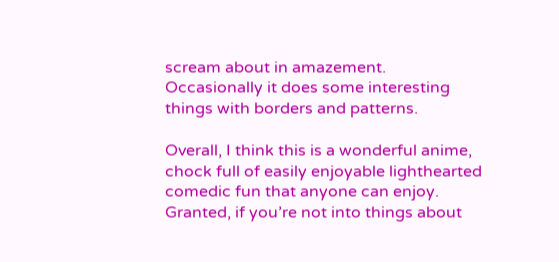scream about in amazement.  Occasionally it does some interesting things with borders and patterns.

Overall, I think this is a wonderful anime, chock full of easily enjoyable lighthearted comedic fun that anyone can enjoy.  Granted, if you’re not into things about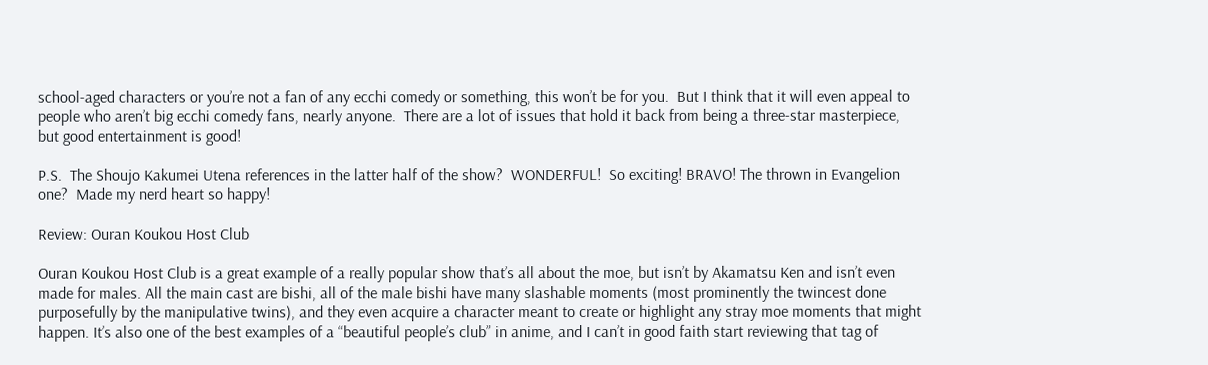school-aged characters or you’re not a fan of any ecchi comedy or something, this won’t be for you.  But I think that it will even appeal to people who aren’t big ecchi comedy fans, nearly anyone.  There are a lot of issues that hold it back from being a three-star masterpiece, but good entertainment is good!

P.S.  The Shoujo Kakumei Utena references in the latter half of the show?  WONDERFUL!  So exciting! BRAVO! The thrown in Evangelion one?  Made my nerd heart so happy!

Review: Ouran Koukou Host Club

Ouran Koukou Host Club is a great example of a really popular show that’s all about the moe, but isn’t by Akamatsu Ken and isn’t even made for males. All the main cast are bishi, all of the male bishi have many slashable moments (most prominently the twincest done purposefully by the manipulative twins), and they even acquire a character meant to create or highlight any stray moe moments that might happen. It’s also one of the best examples of a “beautiful people’s club” in anime, and I can’t in good faith start reviewing that tag of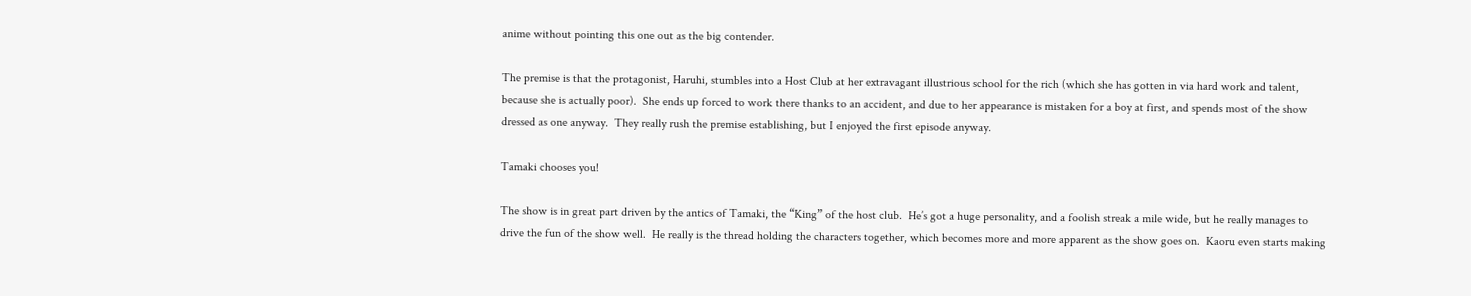anime without pointing this one out as the big contender.

The premise is that the protagonist, Haruhi, stumbles into a Host Club at her extravagant illustrious school for the rich (which she has gotten in via hard work and talent, because she is actually poor).  She ends up forced to work there thanks to an accident, and due to her appearance is mistaken for a boy at first, and spends most of the show dressed as one anyway.  They really rush the premise establishing, but I enjoyed the first episode anyway.

Tamaki chooses you!

The show is in great part driven by the antics of Tamaki, the “King” of the host club.  He’s got a huge personality, and a foolish streak a mile wide, but he really manages to drive the fun of the show well.  He really is the thread holding the characters together, which becomes more and more apparent as the show goes on.  Kaoru even starts making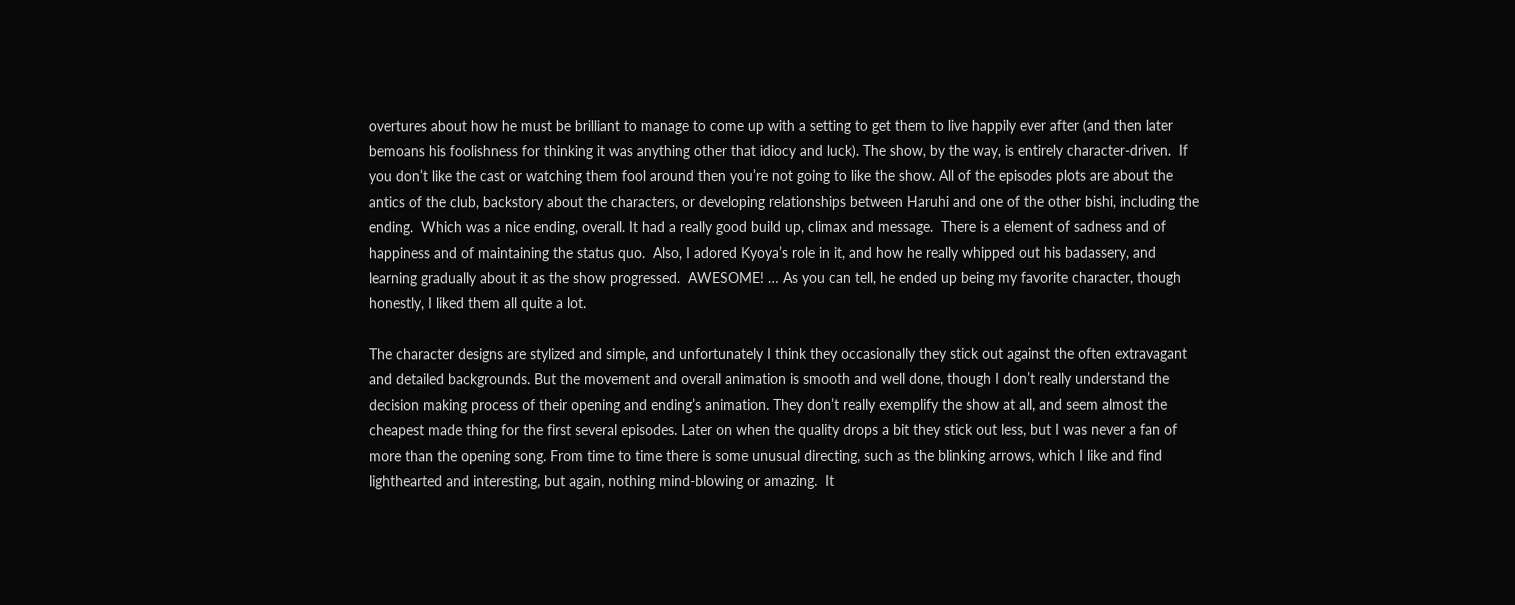overtures about how he must be brilliant to manage to come up with a setting to get them to live happily ever after (and then later bemoans his foolishness for thinking it was anything other that idiocy and luck). The show, by the way, is entirely character-driven.  If you don’t like the cast or watching them fool around then you’re not going to like the show. All of the episodes plots are about the antics of the club, backstory about the characters, or developing relationships between Haruhi and one of the other bishi, including the ending.  Which was a nice ending, overall. It had a really good build up, climax and message.  There is a element of sadness and of happiness and of maintaining the status quo.  Also, I adored Kyoya’s role in it, and how he really whipped out his badassery, and learning gradually about it as the show progressed.  AWESOME! … As you can tell, he ended up being my favorite character, though honestly, I liked them all quite a lot.

The character designs are stylized and simple, and unfortunately I think they occasionally they stick out against the often extravagant and detailed backgrounds. But the movement and overall animation is smooth and well done, though I don’t really understand the decision making process of their opening and ending’s animation. They don’t really exemplify the show at all, and seem almost the cheapest made thing for the first several episodes. Later on when the quality drops a bit they stick out less, but I was never a fan of more than the opening song. From time to time there is some unusual directing, such as the blinking arrows, which I like and find lighthearted and interesting, but again, nothing mind-blowing or amazing.  It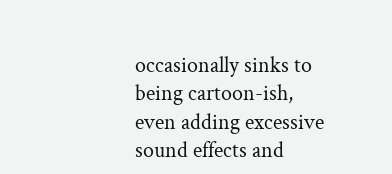occasionally sinks to being cartoon-ish, even adding excessive sound effects and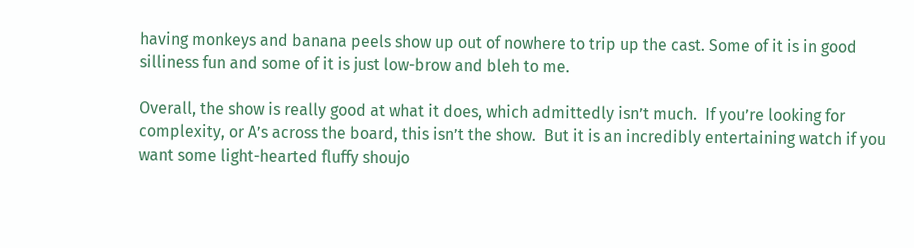having monkeys and banana peels show up out of nowhere to trip up the cast. Some of it is in good silliness fun and some of it is just low-brow and bleh to me.

Overall, the show is really good at what it does, which admittedly isn’t much.  If you’re looking for complexity, or A’s across the board, this isn’t the show.  But it is an incredibly entertaining watch if you want some light-hearted fluffy shoujo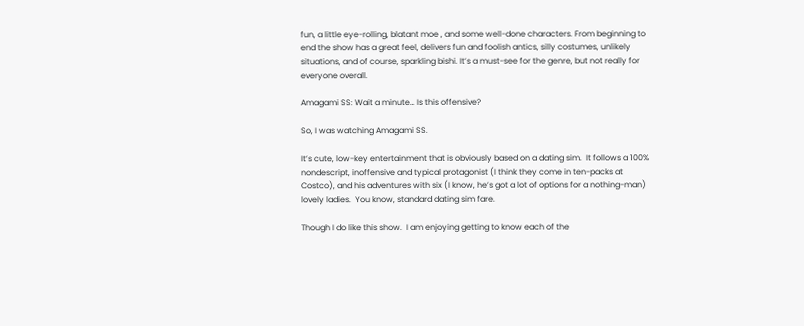fun, a little eye-rolling, blatant moe , and some well-done characters. From beginning to end the show has a great feel, delivers fun and foolish antics, silly costumes, unlikely situations, and of course, sparkling bishi. It’s a must-see for the genre, but not really for everyone overall.

Amagami SS: Wait a minute… Is this offensive?

So, I was watching Amagami SS.

It’s cute, low-key entertainment that is obviously based on a dating sim.  It follows a 100% nondescript, inoffensive and typical protagonist (I think they come in ten-packs at Costco), and his adventures with six (I know, he’s got a lot of options for a nothing-man) lovely ladies.  You know, standard dating sim fare.

Though I do like this show.  I am enjoying getting to know each of the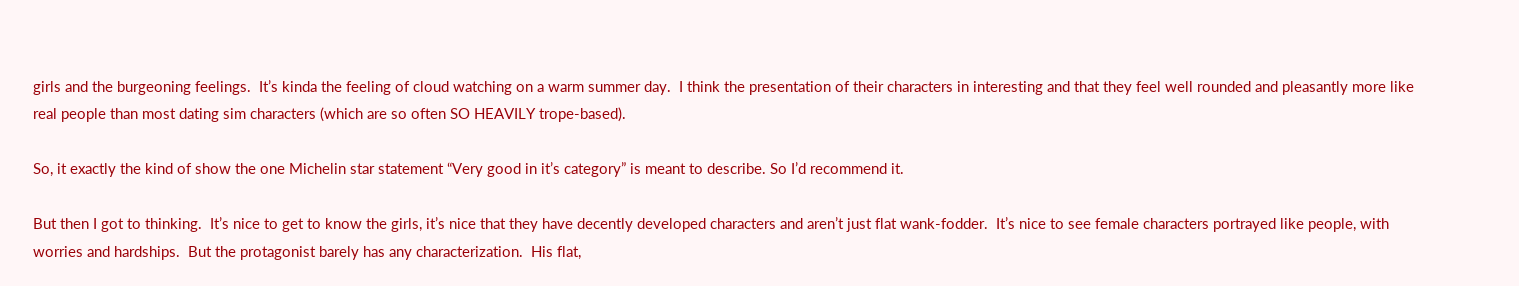girls and the burgeoning feelings.  It’s kinda the feeling of cloud watching on a warm summer day.  I think the presentation of their characters in interesting and that they feel well rounded and pleasantly more like real people than most dating sim characters (which are so often SO HEAVILY trope-based).

So, it exactly the kind of show the one Michelin star statement “Very good in it’s category” is meant to describe. So I’d recommend it.

But then I got to thinking.  It’s nice to get to know the girls, it’s nice that they have decently developed characters and aren’t just flat wank-fodder.  It’s nice to see female characters portrayed like people, with worries and hardships.  But the protagonist barely has any characterization.  His flat,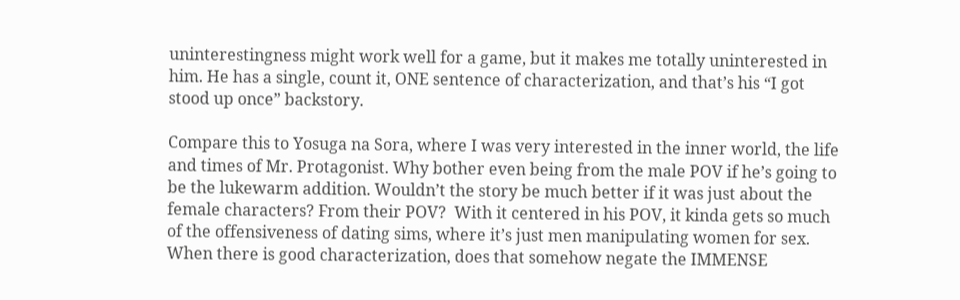uninterestingness might work well for a game, but it makes me totally uninterested in him. He has a single, count it, ONE sentence of characterization, and that’s his “I got stood up once” backstory.

Compare this to Yosuga na Sora, where I was very interested in the inner world, the life and times of Mr. Protagonist. Why bother even being from the male POV if he’s going to be the lukewarm addition. Wouldn’t the story be much better if it was just about the female characters? From their POV?  With it centered in his POV, it kinda gets so much of the offensiveness of dating sims, where it’s just men manipulating women for sex. When there is good characterization, does that somehow negate the IMMENSE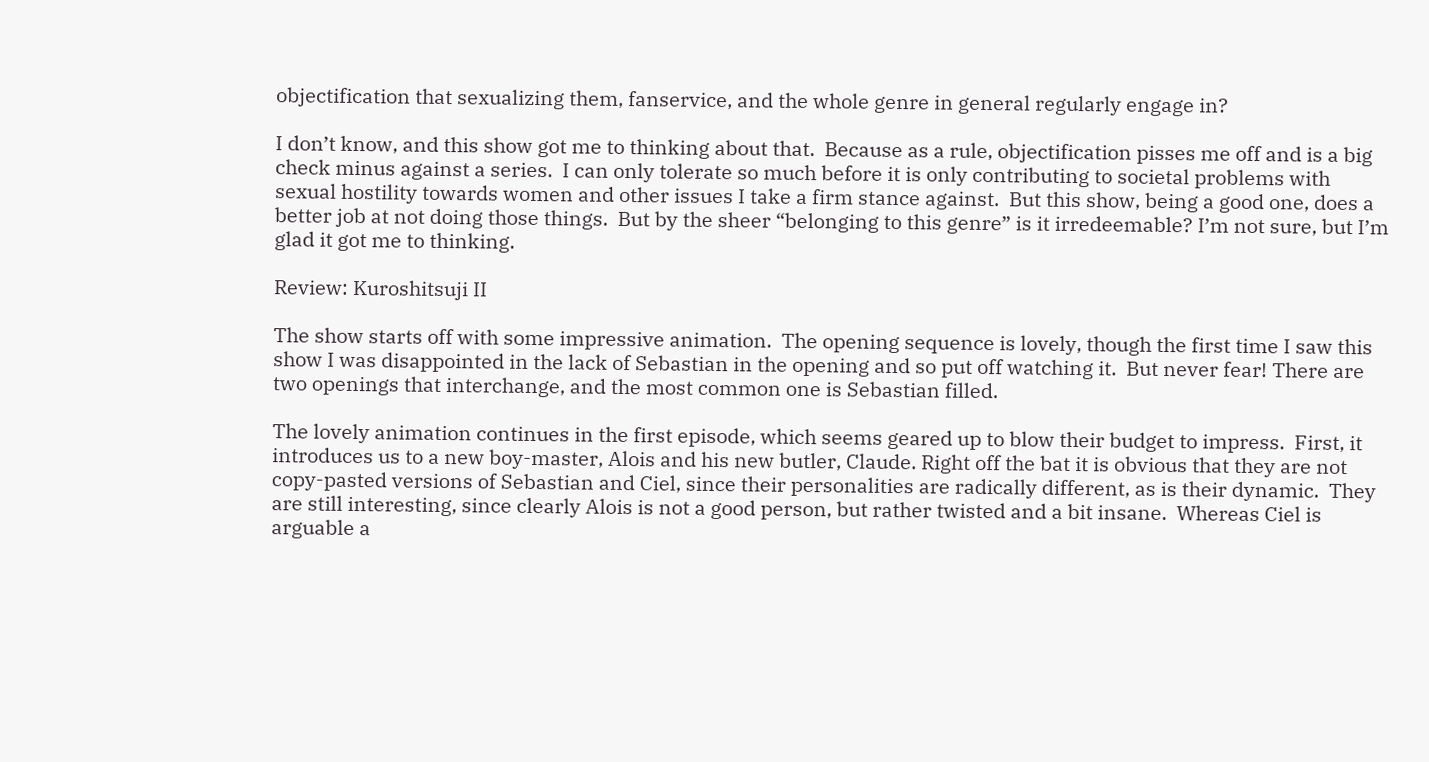objectification that sexualizing them, fanservice, and the whole genre in general regularly engage in?

I don’t know, and this show got me to thinking about that.  Because as a rule, objectification pisses me off and is a big check minus against a series.  I can only tolerate so much before it is only contributing to societal problems with sexual hostility towards women and other issues I take a firm stance against.  But this show, being a good one, does a better job at not doing those things.  But by the sheer “belonging to this genre” is it irredeemable? I’m not sure, but I’m glad it got me to thinking.

Review: Kuroshitsuji II

The show starts off with some impressive animation.  The opening sequence is lovely, though the first time I saw this show I was disappointed in the lack of Sebastian in the opening and so put off watching it.  But never fear! There are two openings that interchange, and the most common one is Sebastian filled.

The lovely animation continues in the first episode, which seems geared up to blow their budget to impress.  First, it introduces us to a new boy-master, Alois and his new butler, Claude. Right off the bat it is obvious that they are not copy-pasted versions of Sebastian and Ciel, since their personalities are radically different, as is their dynamic.  They are still interesting, since clearly Alois is not a good person, but rather twisted and a bit insane.  Whereas Ciel is arguable a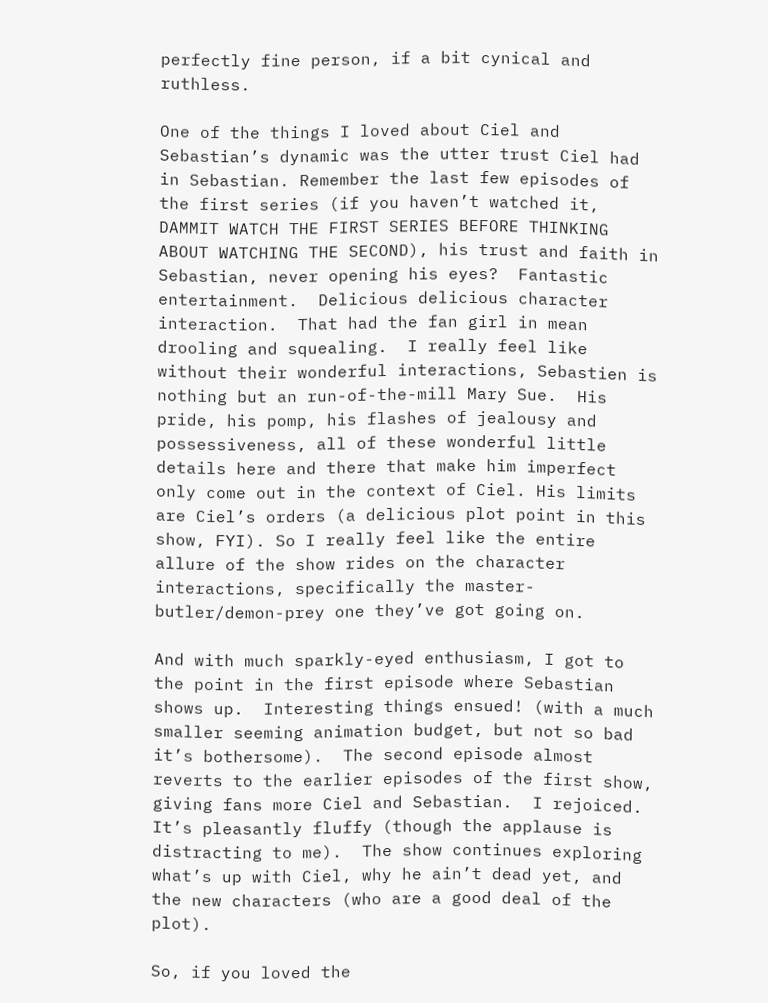perfectly fine person, if a bit cynical and ruthless.

One of the things I loved about Ciel and Sebastian’s dynamic was the utter trust Ciel had in Sebastian. Remember the last few episodes of the first series (if you haven’t watched it, DAMMIT WATCH THE FIRST SERIES BEFORE THINKING ABOUT WATCHING THE SECOND), his trust and faith in Sebastian, never opening his eyes?  Fantastic entertainment.  Delicious delicious character interaction.  That had the fan girl in mean drooling and squealing.  I really feel like without their wonderful interactions, Sebastien is nothing but an run-of-the-mill Mary Sue.  His pride, his pomp, his flashes of jealousy and possessiveness, all of these wonderful little details here and there that make him imperfect only come out in the context of Ciel. His limits are Ciel’s orders (a delicious plot point in this show, FYI). So I really feel like the entire allure of the show rides on the character interactions, specifically the master-butler/demon-prey one they’ve got going on.

And with much sparkly-eyed enthusiasm, I got to the point in the first episode where Sebastian shows up.  Interesting things ensued! (with a much smaller seeming animation budget, but not so bad it’s bothersome).  The second episode almost reverts to the earlier episodes of the first show, giving fans more Ciel and Sebastian.  I rejoiced. It’s pleasantly fluffy (though the applause is distracting to me).  The show continues exploring what’s up with Ciel, why he ain’t dead yet, and the new characters (who are a good deal of the plot).

So, if you loved the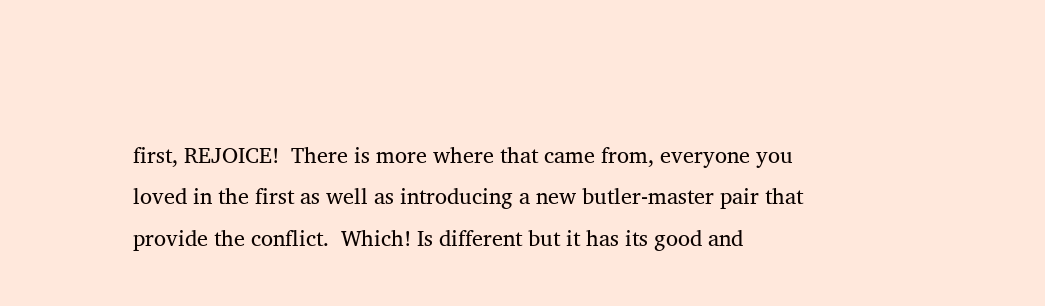first, REJOICE!  There is more where that came from, everyone you loved in the first as well as introducing a new butler-master pair that provide the conflict.  Which! Is different but it has its good and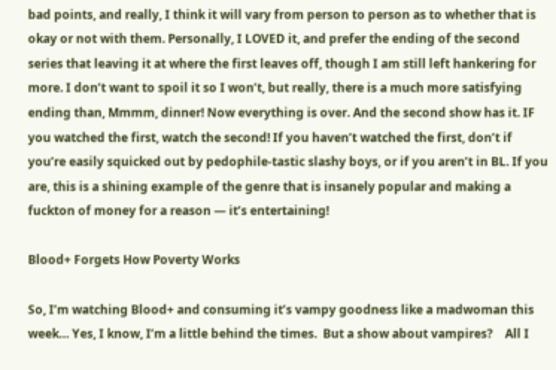bad points, and really, I think it will vary from person to person as to whether that is okay or not with them. Personally, I LOVED it, and prefer the ending of the second series that leaving it at where the first leaves off, though I am still left hankering for more. I don’t want to spoil it so I won’t, but really, there is a much more satisfying ending than, Mmmm, dinner! Now everything is over. And the second show has it. IF you watched the first, watch the second! If you haven’t watched the first, don’t if you’re easily squicked out by pedophile-tastic slashy boys, or if you aren’t in BL. If you are, this is a shining example of the genre that is insanely popular and making a fuckton of money for a reason — it’s entertaining!

Blood+ Forgets How Poverty Works

So, I’m watching Blood+ and consuming it’s vampy goodness like a madwoman this week… Yes, I know, I’m a little behind the times.  But a show about vampires?    All I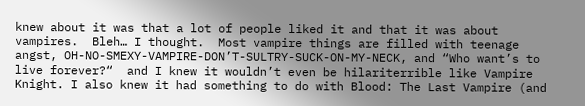knew about it was that a lot of people liked it and that it was about vampires.  Bleh… I thought.  Most vampire things are filled with teenage angst, OH-NO-SMEXY-VAMPIRE-DON’T-SULTRY-SUCK-ON-MY-NECK, and “Who want’s to live forever?“  and I knew it wouldn’t even be hilariterrible like Vampire Knight. I also knew it had something to do with Blood: The Last Vampire (and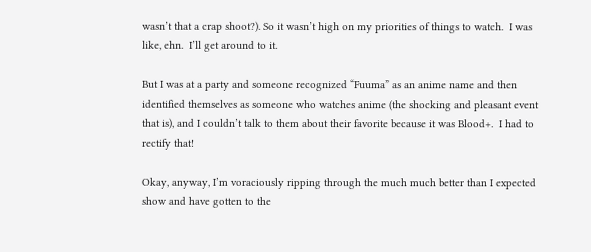wasn’t that a crap shoot?). So it wasn’t high on my priorities of things to watch.  I was like, ehn.  I’ll get around to it.

But I was at a party and someone recognized “Fuuma” as an anime name and then identified themselves as someone who watches anime (the shocking and pleasant event that is), and I couldn’t talk to them about their favorite because it was Blood+.  I had to rectify that!

Okay, anyway, I’m voraciously ripping through the much much better than I expected show and have gotten to the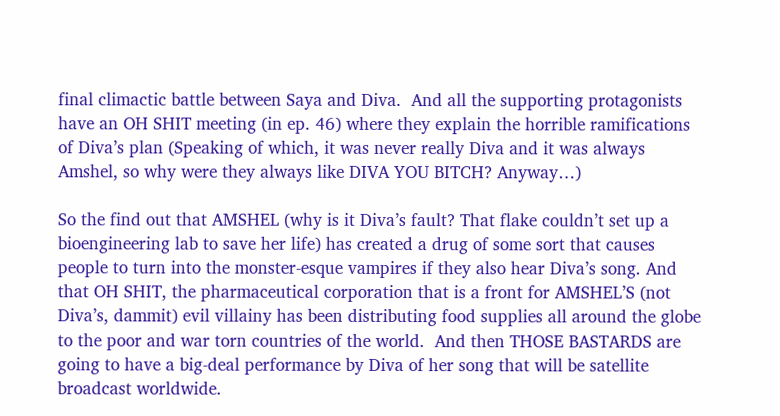final climactic battle between Saya and Diva.  And all the supporting protagonists have an OH SHIT meeting (in ep. 46) where they explain the horrible ramifications of Diva’s plan (Speaking of which, it was never really Diva and it was always Amshel, so why were they always like DIVA YOU BITCH? Anyway…)

So the find out that AMSHEL (why is it Diva’s fault? That flake couldn’t set up a bioengineering lab to save her life) has created a drug of some sort that causes people to turn into the monster-esque vampires if they also hear Diva’s song. And that OH SHIT, the pharmaceutical corporation that is a front for AMSHEL’S (not Diva’s, dammit) evil villainy has been distributing food supplies all around the globe to the poor and war torn countries of the world.  And then THOSE BASTARDS are going to have a big-deal performance by Diva of her song that will be satellite broadcast worldwide.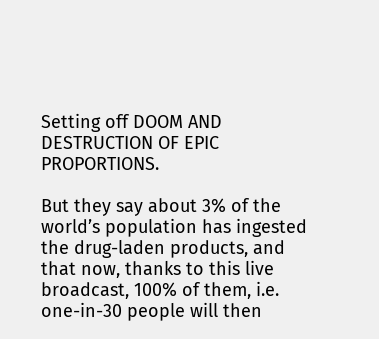Setting off DOOM AND DESTRUCTION OF EPIC PROPORTIONS.

But they say about 3% of the world’s population has ingested the drug-laden products, and that now, thanks to this live broadcast, 100% of them, i.e. one-in-30 people will then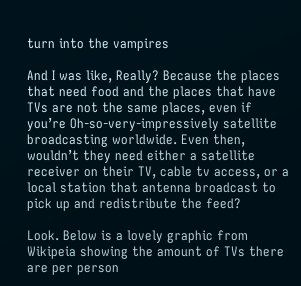turn into the vampires

And I was like, Really? Because the places that need food and the places that have TVs are not the same places, even if you’re Oh-so-very-impressively satellite broadcasting worldwide. Even then, wouldn’t they need either a satellite receiver on their TV, cable tv access, or a local station that antenna broadcast to pick up and redistribute the feed?

Look. Below is a lovely graphic from Wikipeia showing the amount of TVs there are per person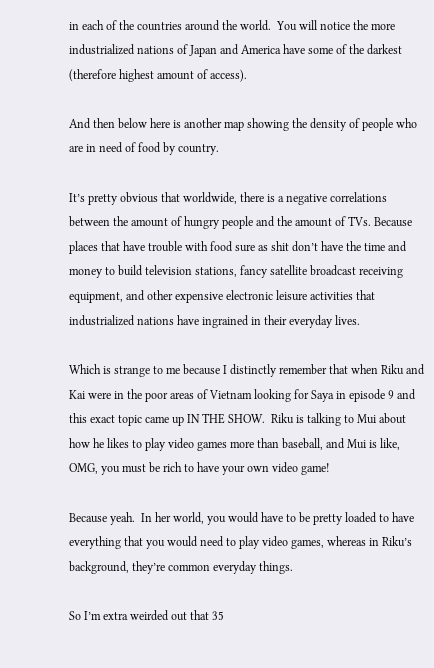in each of the countries around the world.  You will notice the more industrialized nations of Japan and America have some of the darkest (therefore highest amount of access).

And then below here is another map showing the density of people who are in need of food by country.

It’s pretty obvious that worldwide, there is a negative correlations between the amount of hungry people and the amount of TVs. Because places that have trouble with food sure as shit don’t have the time and money to build television stations, fancy satellite broadcast receiving equipment, and other expensive electronic leisure activities that industrialized nations have ingrained in their everyday lives.

Which is strange to me because I distinctly remember that when Riku and Kai were in the poor areas of Vietnam looking for Saya in episode 9 and this exact topic came up IN THE SHOW.  Riku is talking to Mui about how he likes to play video games more than baseball, and Mui is like, OMG, you must be rich to have your own video game!

Because yeah.  In her world, you would have to be pretty loaded to have everything that you would need to play video games, whereas in Riku’s background, they’re common everyday things.

So I’m extra weirded out that 35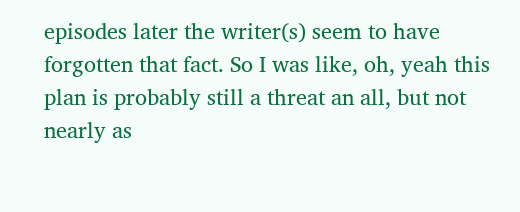episodes later the writer(s) seem to have forgotten that fact. So I was like, oh, yeah this plan is probably still a threat an all, but not nearly as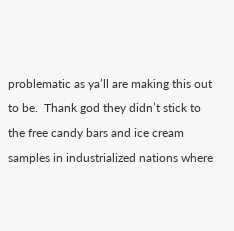problematic as ya’ll are making this out to be.  Thank god they didn’t stick to the free candy bars and ice cream samples in industrialized nations where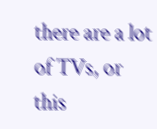there are a lot of TVs, or this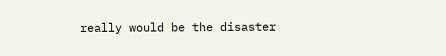really would be the disaster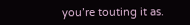you’re touting it as.